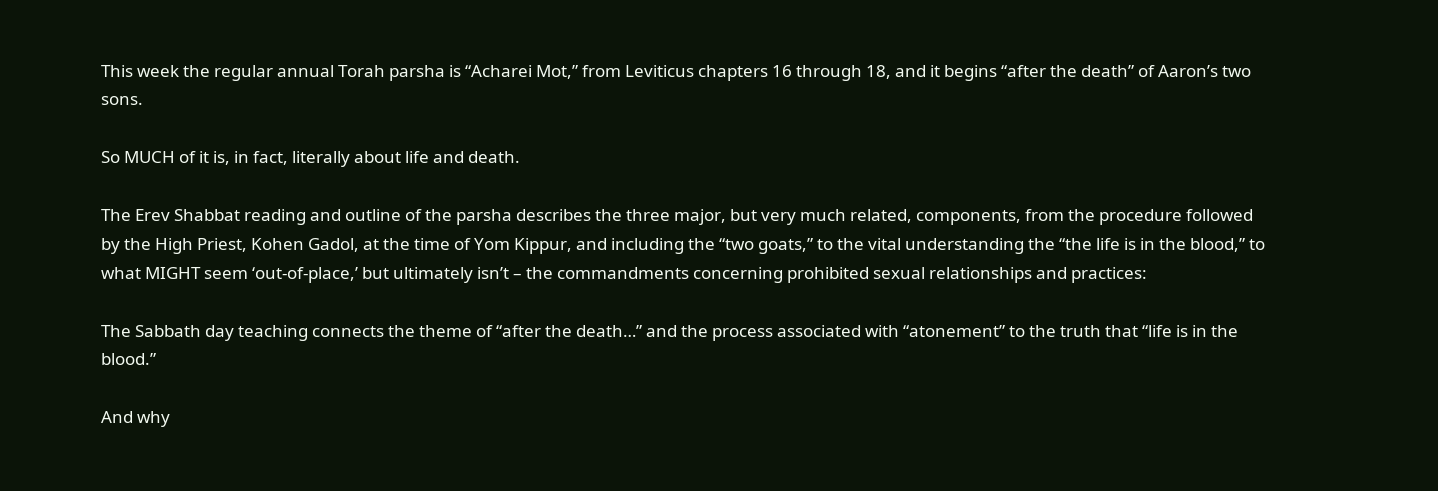This week the regular annual Torah parsha is “Acharei Mot,” from Leviticus chapters 16 through 18, and it begins “after the death” of Aaron’s two sons.

So MUCH of it is, in fact, literally about life and death.

The Erev Shabbat reading and outline of the parsha describes the three major, but very much related, components, from the procedure followed by the High Priest, Kohen Gadol, at the time of Yom Kippur, and including the “two goats,” to the vital understanding the “the life is in the blood,” to what MIGHT seem ‘out-of-place,’ but ultimately isn’t – the commandments concerning prohibited sexual relationships and practices:

The Sabbath day teaching connects the theme of “after the death…” and the process associated with “atonement” to the truth that “life is in the blood.”

And why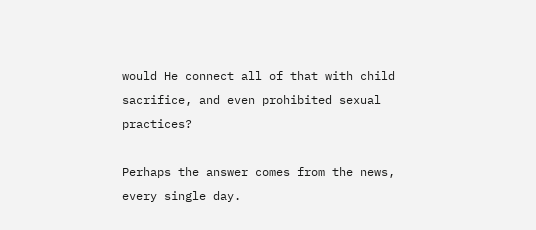would He connect all of that with child sacrifice, and even prohibited sexual practices?

Perhaps the answer comes from the news, every single day.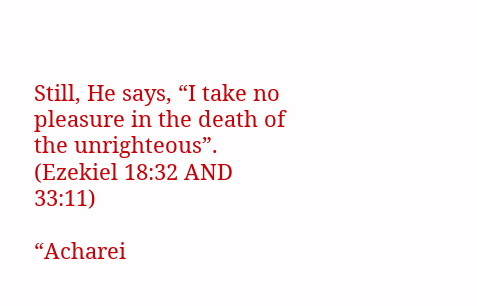Still, He says, “I take no pleasure in the death of the unrighteous”. (Ezekiel 18:32 AND 33:11)

“Acharei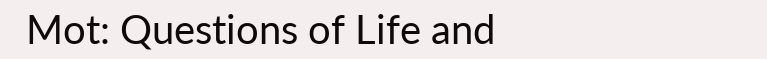Mot: Questions of Life and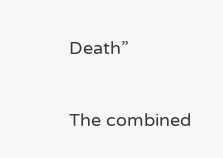Death”

The combined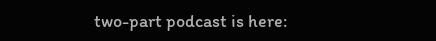two-part podcast is here: